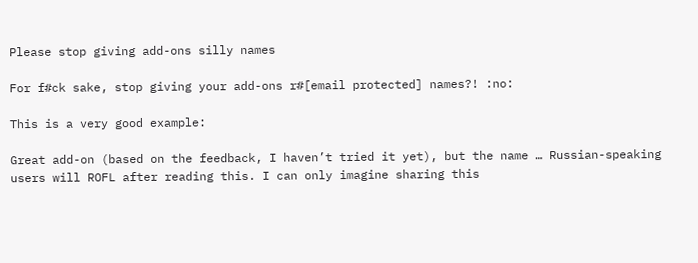Please stop giving add-ons silly names

For f#ck sake, stop giving your add-ons r#[email protected] names?! :no:

This is a very good example:

Great add-on (based on the feedback, I haven’t tried it yet), but the name … Russian-speaking users will ROFL after reading this. I can only imagine sharing this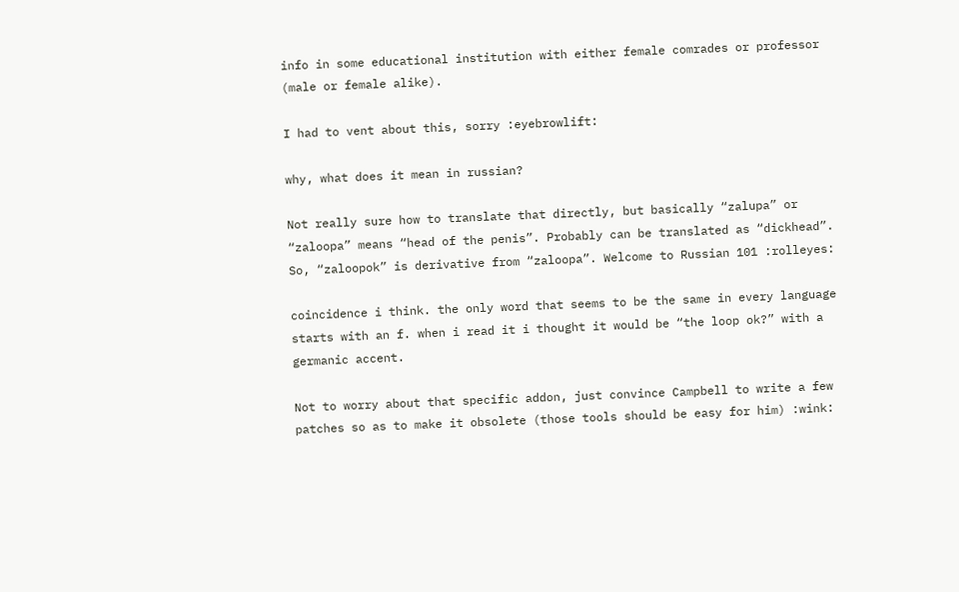info in some educational institution with either female comrades or professor (male or female alike).

I had to vent about this, sorry :eyebrowlift:

why, what does it mean in russian?

Not really sure how to translate that directly, but basically “zalupa” or “zaloopa” means “head of the penis”. Probably can be translated as “dickhead”. So, “zaloopok” is derivative from “zaloopa”. Welcome to Russian 101 :rolleyes:

coincidence i think. the only word that seems to be the same in every language starts with an f. when i read it i thought it would be “the loop ok?” with a germanic accent.

Not to worry about that specific addon, just convince Campbell to write a few patches so as to make it obsolete (those tools should be easy for him) :wink: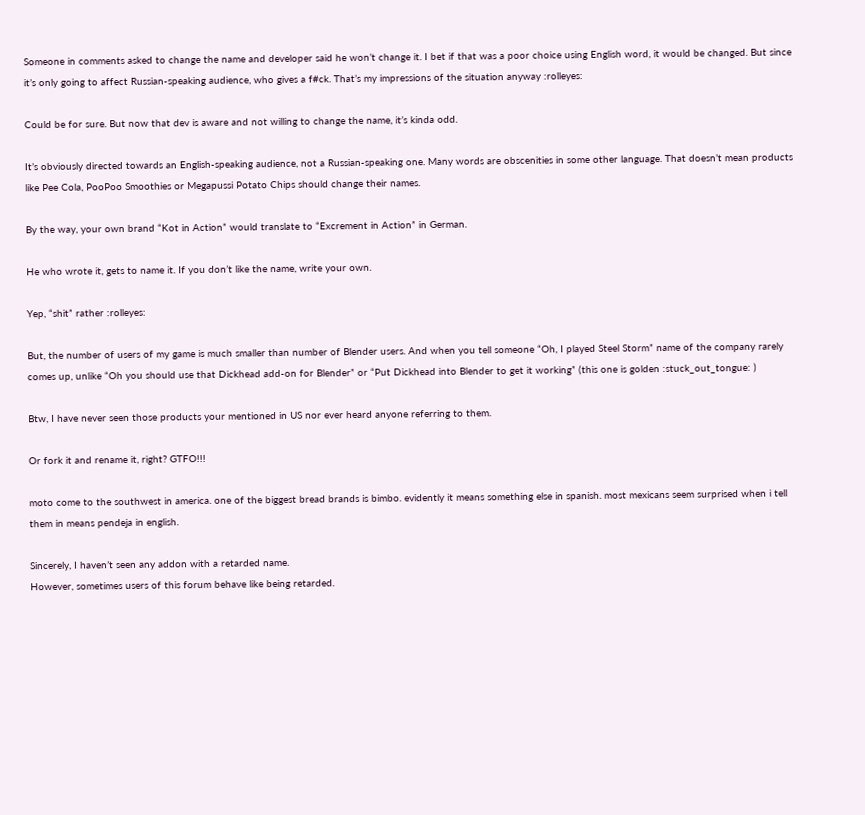Someone in comments asked to change the name and developer said he won’t change it. I bet if that was a poor choice using English word, it would be changed. But since it’s only going to affect Russian-speaking audience, who gives a f#ck. That’s my impressions of the situation anyway :rolleyes:

Could be for sure. But now that dev is aware and not willing to change the name, it’s kinda odd.

It’s obviously directed towards an English-speaking audience, not a Russian-speaking one. Many words are obscenities in some other language. That doesn’t mean products like Pee Cola, PooPoo Smoothies or Megapussi Potato Chips should change their names.

By the way, your own brand “Kot in Action” would translate to “Excrement in Action” in German.

He who wrote it, gets to name it. If you don’t like the name, write your own.

Yep, “shit” rather :rolleyes:

But, the number of users of my game is much smaller than number of Blender users. And when you tell someone “Oh, I played Steel Storm” name of the company rarely comes up, unlike “Oh you should use that Dickhead add-on for Blender” or “Put Dickhead into Blender to get it working” (this one is golden :stuck_out_tongue: )

Btw, I have never seen those products your mentioned in US nor ever heard anyone referring to them.

Or fork it and rename it, right? GTFO!!!

moto come to the southwest in america. one of the biggest bread brands is bimbo. evidently it means something else in spanish. most mexicans seem surprised when i tell them in means pendeja in english.

Sincerely, I haven’t seen any addon with a retarded name.
However, sometimes users of this forum behave like being retarded.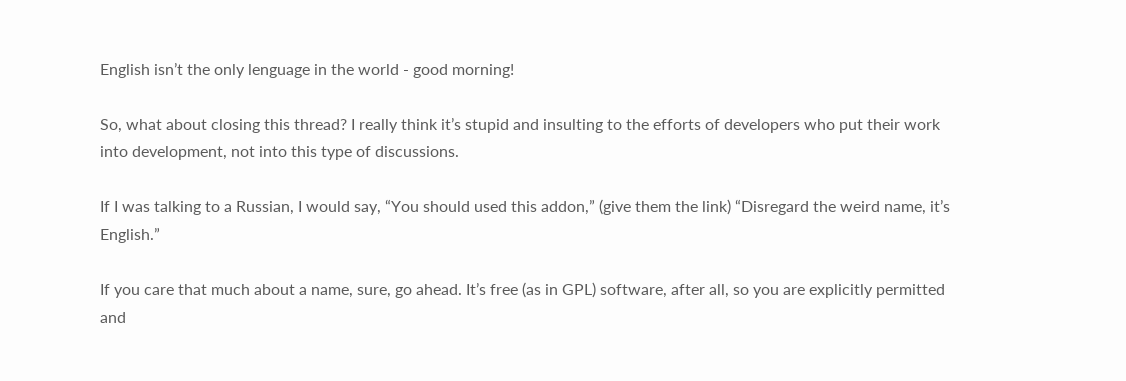English isn’t the only lenguage in the world - good morning!

So, what about closing this thread? I really think it’s stupid and insulting to the efforts of developers who put their work into development, not into this type of discussions.

If I was talking to a Russian, I would say, “You should used this addon,” (give them the link) “Disregard the weird name, it’s English.”

If you care that much about a name, sure, go ahead. It’s free (as in GPL) software, after all, so you are explicitly permitted and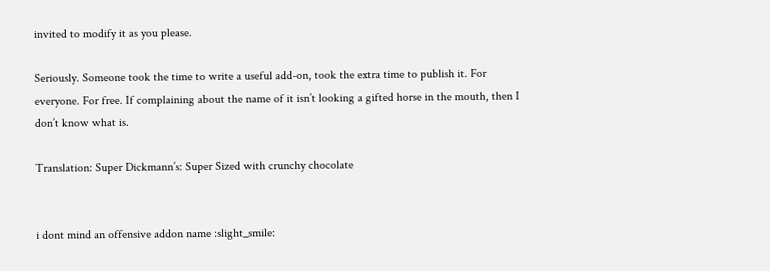invited to modify it as you please.

Seriously. Someone took the time to write a useful add-on, took the extra time to publish it. For everyone. For free. If complaining about the name of it isn’t looking a gifted horse in the mouth, then I don’t know what is.

Translation: Super Dickmann’s: Super Sized with crunchy chocolate


i dont mind an offensive addon name :slight_smile: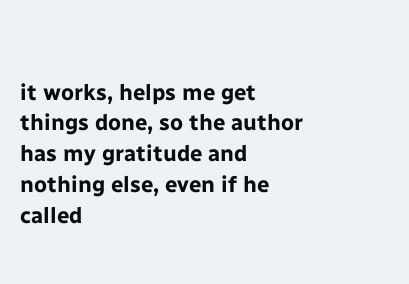it works, helps me get things done, so the author has my gratitude and nothing else, even if he called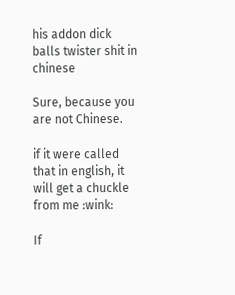his addon dick balls twister shit in chinese

Sure, because you are not Chinese.

if it were called that in english, it will get a chuckle from me :wink:

If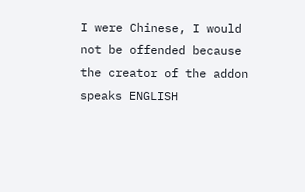I were Chinese, I would not be offended because the creator of the addon speaks ENGLISH